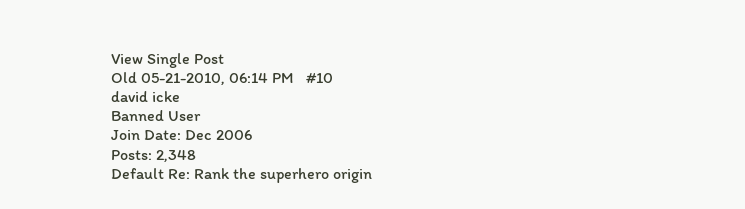View Single Post
Old 05-21-2010, 06:14 PM   #10
david icke
Banned User
Join Date: Dec 2006
Posts: 2,348
Default Re: Rank the superhero origin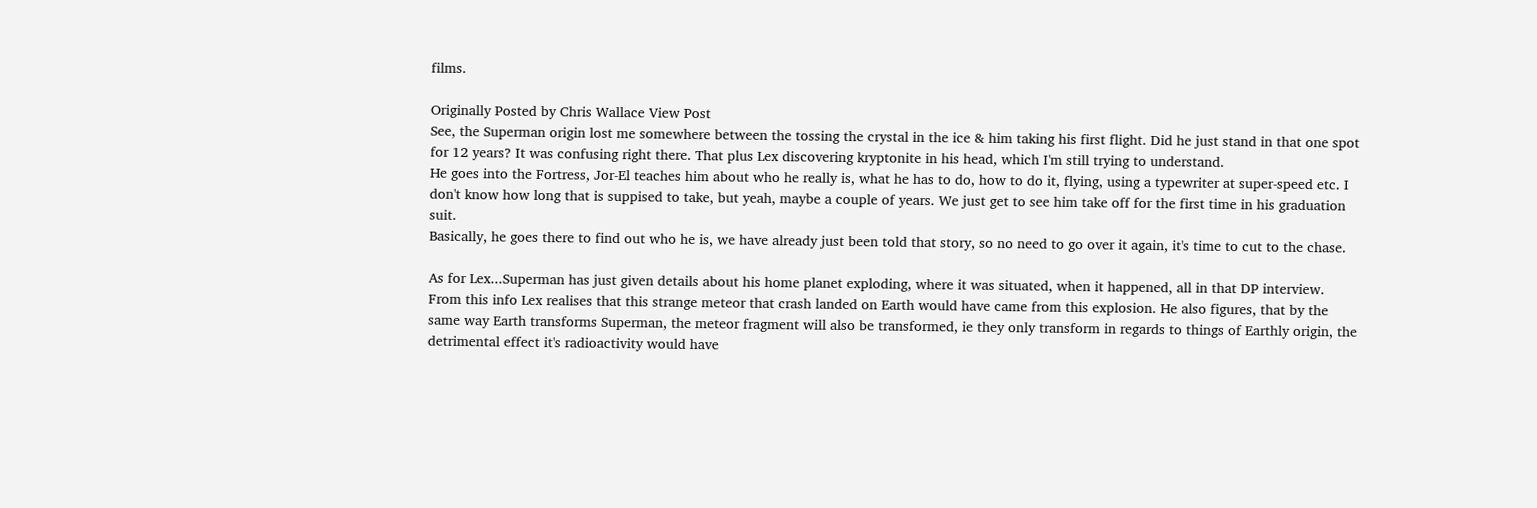films.

Originally Posted by Chris Wallace View Post
See, the Superman origin lost me somewhere between the tossing the crystal in the ice & him taking his first flight. Did he just stand in that one spot for 12 years? It was confusing right there. That plus Lex discovering kryptonite in his head, which I'm still trying to understand.
He goes into the Fortress, Jor-El teaches him about who he really is, what he has to do, how to do it, flying, using a typewriter at super-speed etc. I don't know how long that is suppised to take, but yeah, maybe a couple of years. We just get to see him take off for the first time in his graduation suit.
Basically, he goes there to find out who he is, we have already just been told that story, so no need to go over it again, it's time to cut to the chase.

As for Lex...Superman has just given details about his home planet exploding, where it was situated, when it happened, all in that DP interview. From this info Lex realises that this strange meteor that crash landed on Earth would have came from this explosion. He also figures, that by the same way Earth transforms Superman, the meteor fragment will also be transformed, ie they only transform in regards to things of Earthly origin, the detrimental effect it's radioactivity would have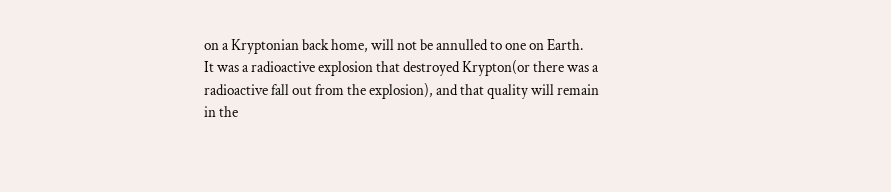on a Kryptonian back home, will not be annulled to one on Earth.
It was a radioactive explosion that destroyed Krypton(or there was a radioactive fall out from the explosion), and that quality will remain in the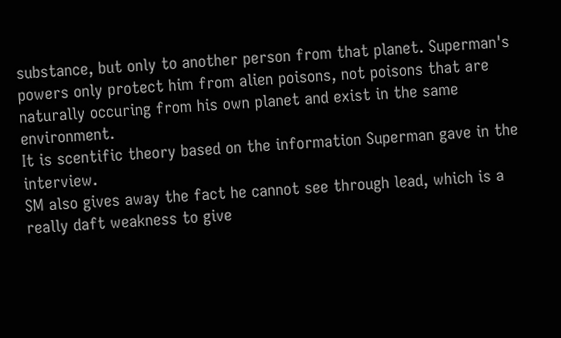substance, but only to another person from that planet. Superman's powers only protect him from alien poisons, not poisons that are naturally occuring from his own planet and exist in the same environment.
It is scentific theory based on the information Superman gave in the interview.
SM also gives away the fact he cannot see through lead, which is a really daft weakness to give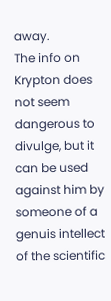away.
The info on Krypton does not seem dangerous to divulge, but it can be used against him by someone of a genuis intellect of the scientific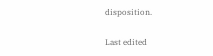disposition.

Last edited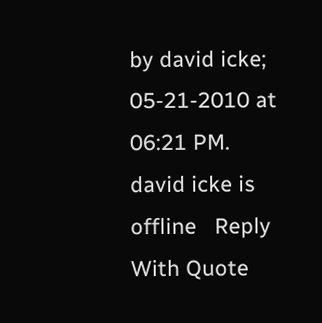by david icke; 05-21-2010 at 06:21 PM.
david icke is offline   Reply With Quote